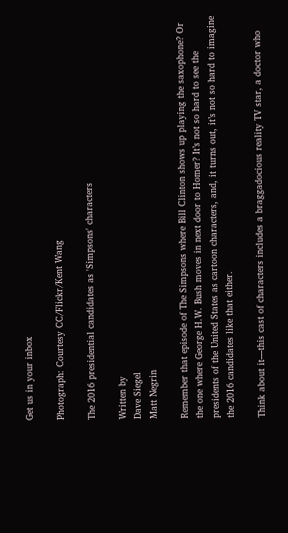Get us in your inbox

Photograph: Courtesy CC/Flickr/Kent Wang

The 2016 presidential candidates as 'Simpsons' characters

Written by
Dave Siegel
Matt Negrin

Remember that episode of The Simpsons where Bill Clinton shows up playing the saxophone? Or the one where George H.W. Bush moves in next door to Homer? It’s not so hard to see the presidents of the United States as cartoon characters, and, it turns out, it’s not so hard to imagine the 2016 candidates like that either.

Think about it—this cast of characters includes a braggadocious reality TV star, a doctor who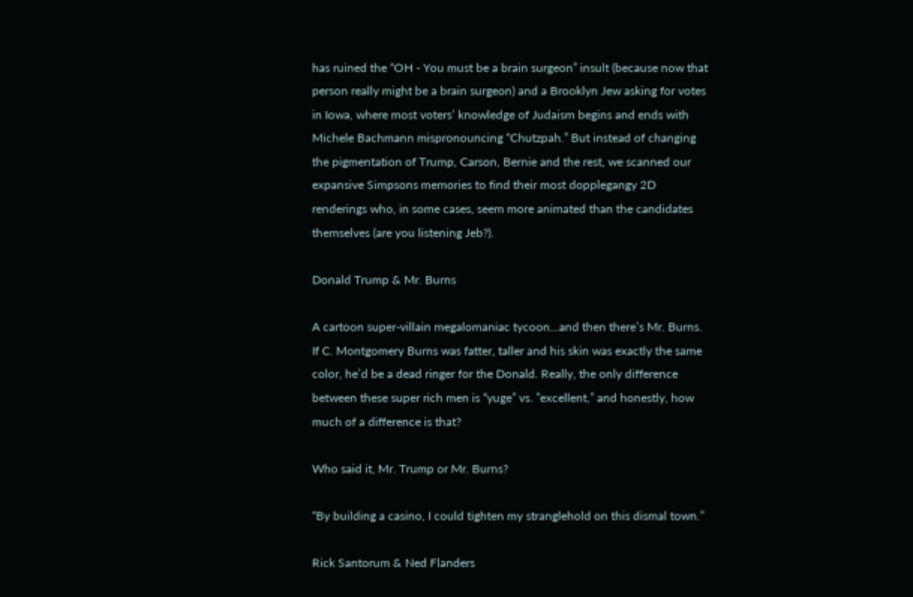has ruined the “OH - You must be a brain surgeon” insult (because now that person really might be a brain surgeon) and a Brooklyn Jew asking for votes in Iowa, where most voters’ knowledge of Judaism begins and ends with Michele Bachmann mispronouncing “Chutzpah.” But instead of changing the pigmentation of Trump, Carson, Bernie and the rest, we scanned our expansive Simpsons memories to find their most dopplegangy 2D renderings who, in some cases, seem more animated than the candidates themselves (are you listening Jeb?).

Donald Trump & Mr. Burns

A cartoon super-villain megalomaniac tycoon...and then there’s Mr. Burns. If C. Montgomery Burns was fatter, taller and his skin was exactly the same color, he’d be a dead ringer for the Donald. Really, the only difference between these super rich men is “yuge” vs. ”excellent,” and honestly, how much of a difference is that?

Who said it, Mr. Trump or Mr. Burns?

“By building a casino, I could tighten my stranglehold on this dismal town.”

Rick Santorum & Ned Flanders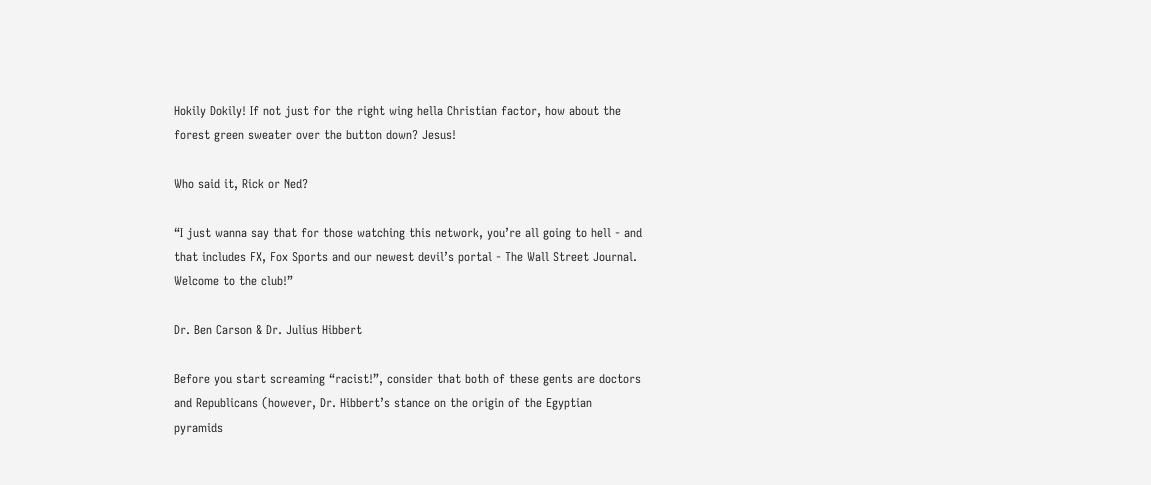Hokily Dokily! If not just for the right wing hella Christian factor, how about the forest green sweater over the button down? Jesus!

Who said it, Rick or Ned?

“I just wanna say that for those watching this network, you’re all going to hell - and that includes FX, Fox Sports and our newest devil’s portal - The Wall Street Journal. Welcome to the club!”

Dr. Ben Carson & Dr. Julius Hibbert

Before you start screaming “racist!”, consider that both of these gents are doctors and Republicans (however, Dr. Hibbert’s stance on the origin of the Egyptian pyramids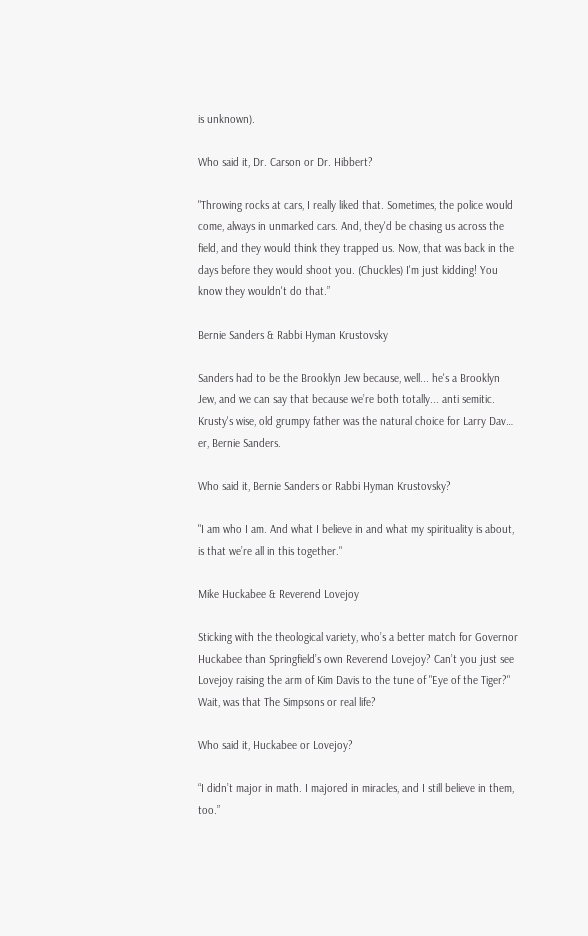is unknown).

Who said it, Dr. Carson or Dr. Hibbert?

"Throwing rocks at cars, I really liked that. Sometimes, the police would come, always in unmarked cars. And, they'd be chasing us across the field, and they would think they trapped us. Now, that was back in the days before they would shoot you. (Chuckles) I'm just kidding! You know they wouldn't do that.”

Bernie Sanders & Rabbi Hyman Krustovsky

Sanders had to be the Brooklyn Jew because, well... he's a Brooklyn Jew, and we can say that because we’re both totally... anti semitic. Krusty's wise, old grumpy father was the natural choice for Larry Dav… er, Bernie Sanders.

Who said it, Bernie Sanders or Rabbi Hyman Krustovsky?

"I am who I am. And what I believe in and what my spirituality is about, is that we’re all in this together."

Mike Huckabee & Reverend Lovejoy

Sticking with the theological variety, who’s a better match for Governor Huckabee than Springfield’s own Reverend Lovejoy? Can’t you just see Lovejoy raising the arm of Kim Davis to the tune of "Eye of the Tiger?" Wait, was that The Simpsons or real life?

Who said it, Huckabee or Lovejoy?

“I didn’t major in math. I majored in miracles, and I still believe in them, too.”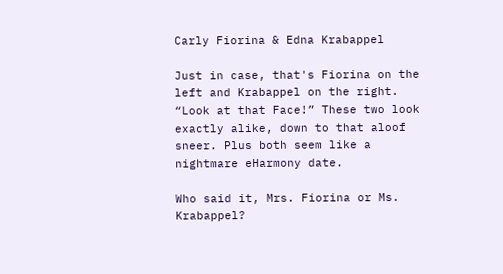Carly Fiorina & Edna Krabappel

Just in case, that's Fiorina on the left and Krabappel on the right. “Look at that Face!” These two look exactly alike, down to that aloof sneer. Plus both seem like a nightmare eHarmony date.

Who said it, Mrs. Fiorina or Ms. Krabappel?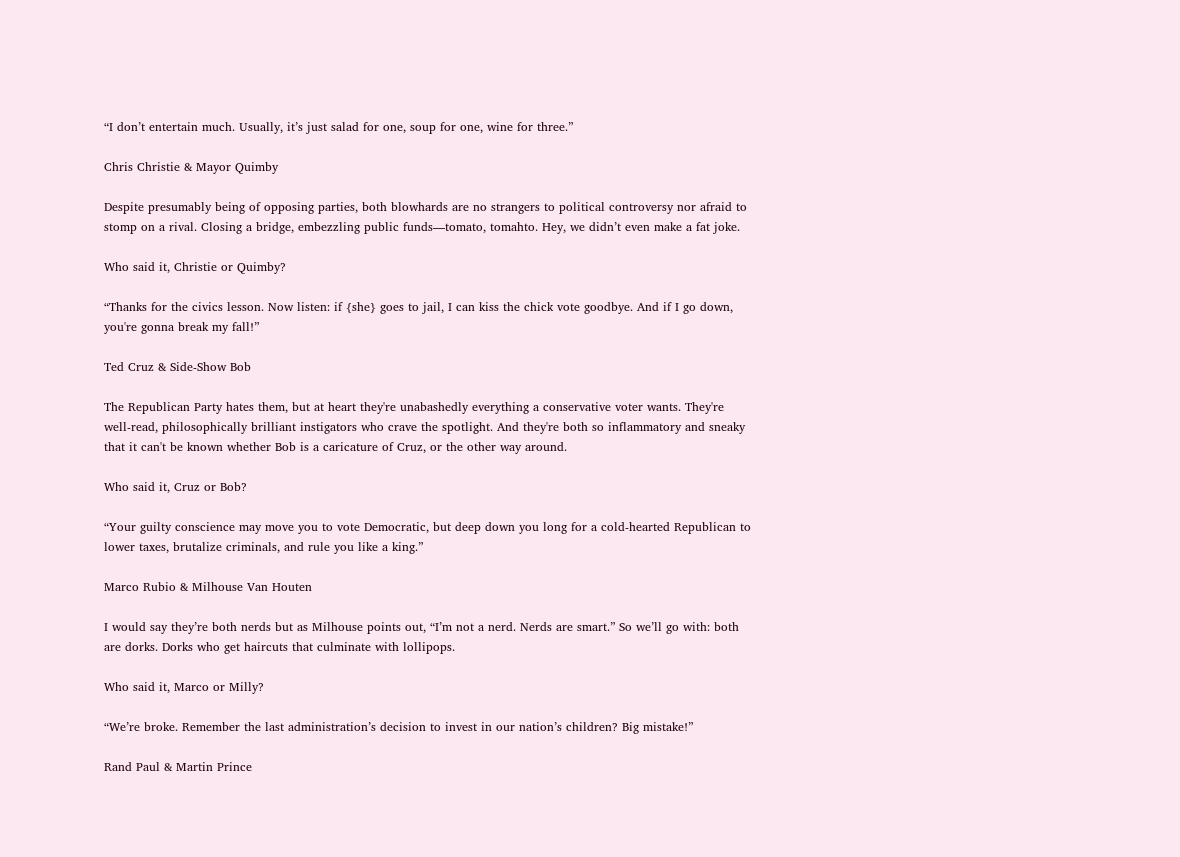“I don’t entertain much. Usually, it’s just salad for one, soup for one, wine for three.”

Chris Christie & Mayor Quimby

Despite presumably being of opposing parties, both blowhards are no strangers to political controversy nor afraid to stomp on a rival. Closing a bridge, embezzling public funds—tomato, tomahto. Hey, we didn’t even make a fat joke.

Who said it, Christie or Quimby?

“Thanks for the civics lesson. Now listen: if {she} goes to jail, I can kiss the chick vote goodbye. And if I go down, you're gonna break my fall!”

Ted Cruz & Side-Show Bob

The Republican Party hates them, but at heart they're unabashedly everything a conservative voter wants. They're well-read, philosophically brilliant instigators who crave the spotlight. And they're both so inflammatory and sneaky that it can't be known whether Bob is a caricature of Cruz, or the other way around.

Who said it, Cruz or Bob?

“Your guilty conscience may move you to vote Democratic, but deep down you long for a cold-hearted Republican to lower taxes, brutalize criminals, and rule you like a king.”

Marco Rubio & Milhouse Van Houten

I would say they’re both nerds but as Milhouse points out, “I’m not a nerd. Nerds are smart.” So we’ll go with: both are dorks. Dorks who get haircuts that culminate with lollipops.

Who said it, Marco or Milly?

“We’re broke. Remember the last administration’s decision to invest in our nation’s children? Big mistake!”

Rand Paul & Martin Prince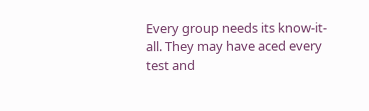Every group needs its know-it-all. They may have aced every test and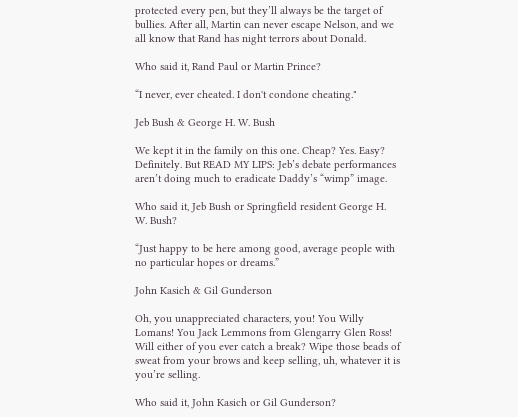protected every pen, but they’ll always be the target of bullies. After all, Martin can never escape Nelson, and we all know that Rand has night terrors about Donald.

Who said it, Rand Paul or Martin Prince?

“I never, ever cheated. I don't condone cheating."

Jeb Bush & George H. W. Bush

We kept it in the family on this one. Cheap? Yes. Easy? Definitely. But READ MY LIPS: Jeb’s debate performances aren’t doing much to eradicate Daddy’s “wimp” image.

Who said it, Jeb Bush or Springfield resident George H. W. Bush?

“Just happy to be here among good, average people with no particular hopes or dreams.”

John Kasich & Gil Gunderson

Oh, you unappreciated characters, you! You Willy Lomans! You Jack Lemmons from Glengarry Glen Ross! Will either of you ever catch a break? Wipe those beads of sweat from your brows and keep selling, uh, whatever it is you’re selling.

Who said it, John Kasich or Gil Gunderson?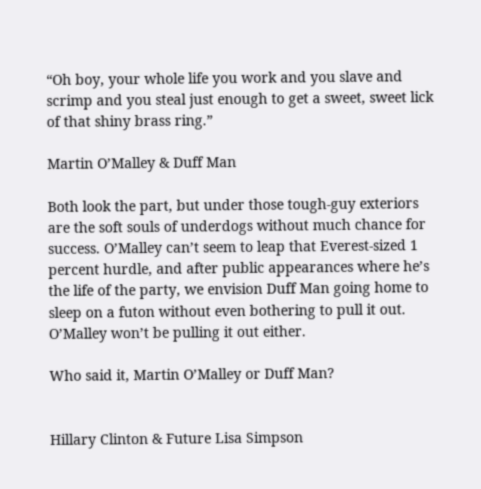“Oh boy, your whole life you work and you slave and scrimp and you steal just enough to get a sweet, sweet lick of that shiny brass ring.”

Martin O’Malley & Duff Man

Both look the part, but under those tough-guy exteriors are the soft souls of underdogs without much chance for success. O’Malley can’t seem to leap that Everest-sized 1 percent hurdle, and after public appearances where he’s the life of the party, we envision Duff Man going home to sleep on a futon without even bothering to pull it out. O’Malley won’t be pulling it out either.

Who said it, Martin O’Malley or Duff Man?


Hillary Clinton & Future Lisa Simpson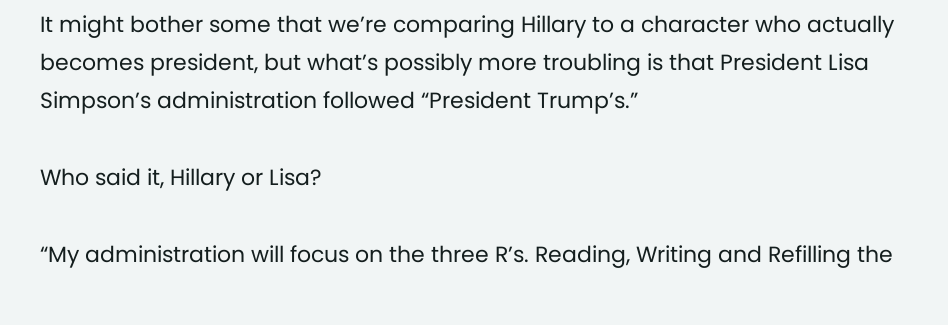It might bother some that we’re comparing Hillary to a character who actually becomes president, but what’s possibly more troubling is that President Lisa Simpson’s administration followed “President Trump’s.”

Who said it, Hillary or Lisa?

“My administration will focus on the three R’s. Reading, Writing and Refilling the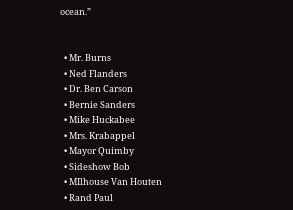ocean.”


  • Mr. Burns
  • Ned Flanders
  • Dr. Ben Carson
  • Bernie Sanders
  • Mike Huckabee
  • Mrs. Krabappel
  • Mayor Quimby
  • Sideshow Bob
  • MIlhouse Van Houten
  • Rand Paul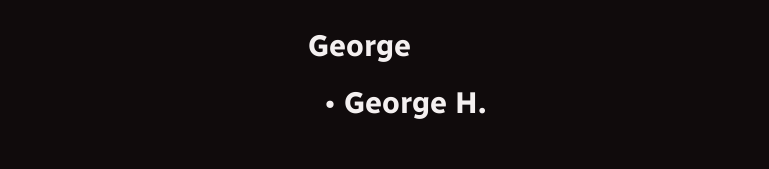George
  • George H.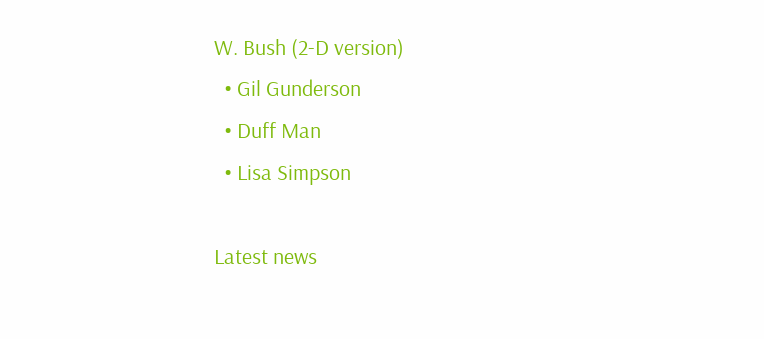W. Bush (2-D version)
  • Gil Gunderson
  • Duff Man
  • Lisa Simpson

Latest news